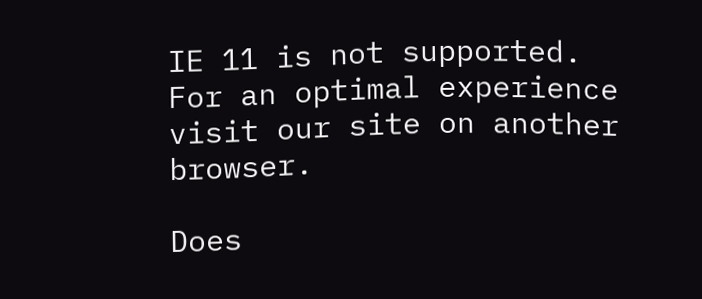IE 11 is not supported. For an optimal experience visit our site on another browser.

Does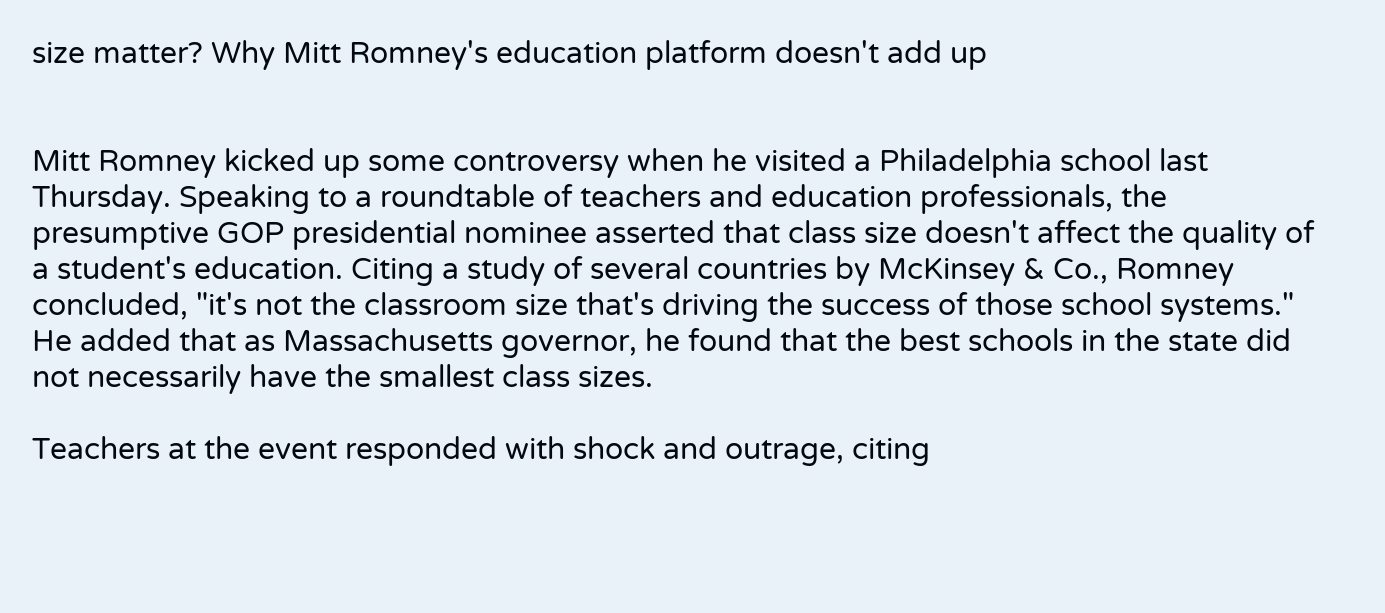size matter? Why Mitt Romney's education platform doesn't add up


Mitt Romney kicked up some controversy when he visited a Philadelphia school last Thursday. Speaking to a roundtable of teachers and education professionals, the presumptive GOP presidential nominee asserted that class size doesn't affect the quality of a student's education. Citing a study of several countries by McKinsey & Co., Romney concluded, "it's not the classroom size that's driving the success of those school systems." He added that as Massachusetts governor, he found that the best schools in the state did not necessarily have the smallest class sizes.

Teachers at the event responded with shock and outrage, citing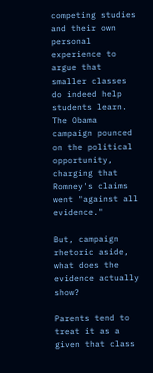competing studies and their own personal experience to argue that smaller classes do indeed help students learn. The Obama campaign pounced on the political opportunity, charging that Romney's claims went "against all evidence."

But, campaign rhetoric aside, what does the evidence actually show?

Parents tend to treat it as a given that class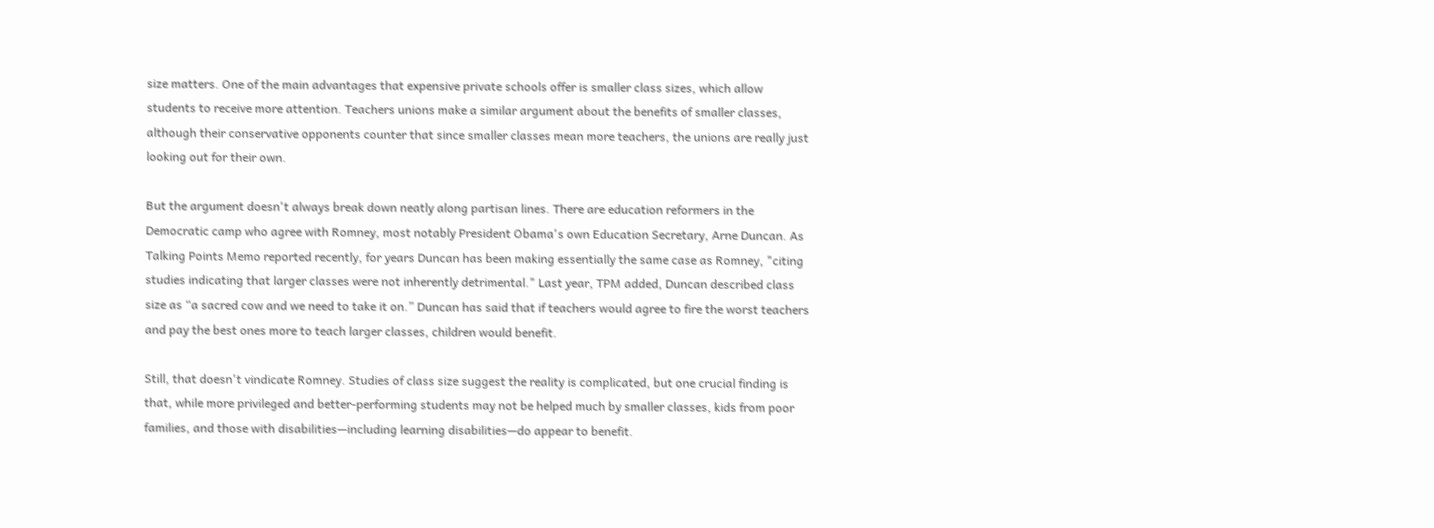size matters. One of the main advantages that expensive private schools offer is smaller class sizes, which allow students to receive more attention. Teachers unions make a similar argument about the benefits of smaller classes, although their conservative opponents counter that since smaller classes mean more teachers, the unions are really just looking out for their own.

But the argument doesn't always break down neatly along partisan lines. There are education reformers in the Democratic camp who agree with Romney, most notably President Obama's own Education Secretary, Arne Duncan. As Talking Points Memo reported recently, for years Duncan has been making essentially the same case as Romney, "citing studies indicating that larger classes were not inherently detrimental." Last year, TPM added, Duncan described class size as “a sacred cow and we need to take it on.” Duncan has said that if teachers would agree to fire the worst teachers and pay the best ones more to teach larger classes, children would benefit.

Still, that doesn't vindicate Romney. Studies of class size suggest the reality is complicated, but one crucial finding is that, while more privileged and better-performing students may not be helped much by smaller classes, kids from poor families, and those with disabilities—including learning disabilities—do appear to benefit.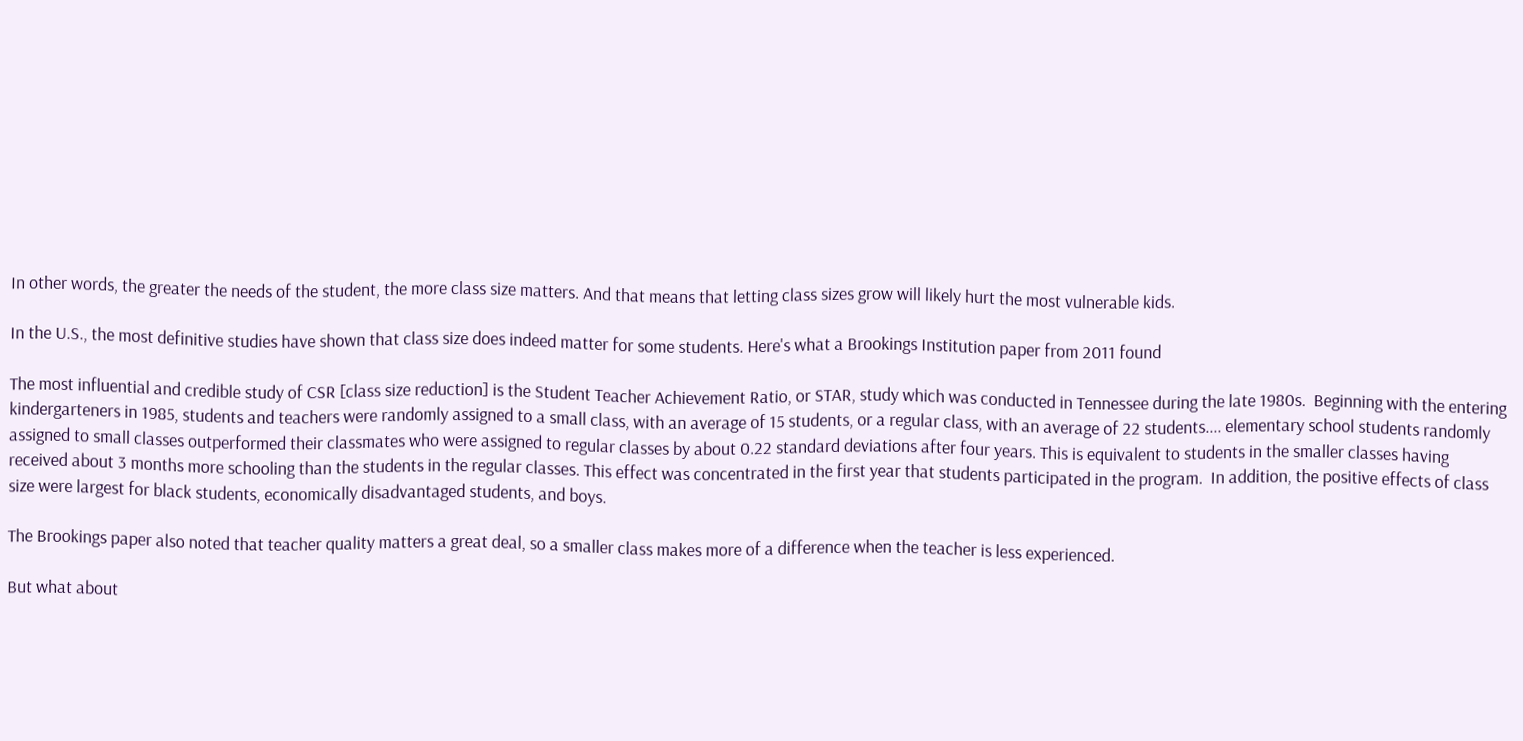In other words, the greater the needs of the student, the more class size matters. And that means that letting class sizes grow will likely hurt the most vulnerable kids.

In the U.S., the most definitive studies have shown that class size does indeed matter for some students. Here's what a Brookings Institution paper from 2011 found

The most influential and credible study of CSR [class size reduction] is the Student Teacher Achievement Ratio, or STAR, study which was conducted in Tennessee during the late 1980s.  Beginning with the entering kindergarteners in 1985, students and teachers were randomly assigned to a small class, with an average of 15 students, or a regular class, with an average of 22 students.... elementary school students randomly assigned to small classes outperformed their classmates who were assigned to regular classes by about 0.22 standard deviations after four years. This is equivalent to students in the smaller classes having received about 3 months more schooling than the students in the regular classes. This effect was concentrated in the first year that students participated in the program.  In addition, the positive effects of class size were largest for black students, economically disadvantaged students, and boys.

The Brookings paper also noted that teacher quality matters a great deal, so a smaller class makes more of a difference when the teacher is less experienced.

But what about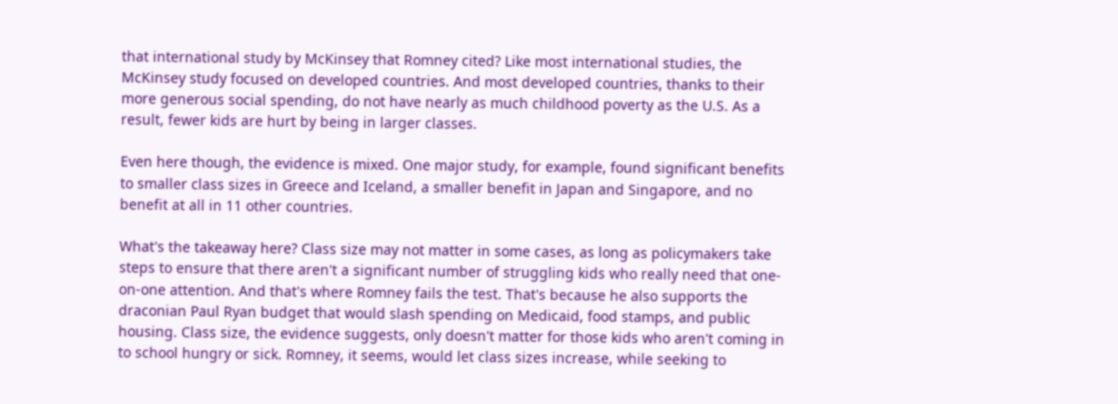that international study by McKinsey that Romney cited? Like most international studies, the McKinsey study focused on developed countries. And most developed countries, thanks to their more generous social spending, do not have nearly as much childhood poverty as the U.S. As a result, fewer kids are hurt by being in larger classes.

Even here though, the evidence is mixed. One major study, for example, found significant benefits to smaller class sizes in Greece and Iceland, a smaller benefit in Japan and Singapore, and no benefit at all in 11 other countries.

What's the takeaway here? Class size may not matter in some cases, as long as policymakers take steps to ensure that there aren't a significant number of struggling kids who really need that one-on-one attention. And that's where Romney fails the test. That's because he also supports the draconian Paul Ryan budget that would slash spending on Medicaid, food stamps, and public housing. Class size, the evidence suggests, only doesn't matter for those kids who aren't coming in to school hungry or sick. Romney, it seems, would let class sizes increase, while seeking to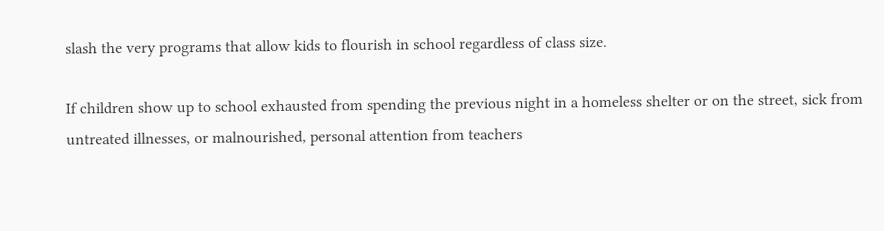slash the very programs that allow kids to flourish in school regardless of class size.

If children show up to school exhausted from spending the previous night in a homeless shelter or on the street, sick from untreated illnesses, or malnourished, personal attention from teachers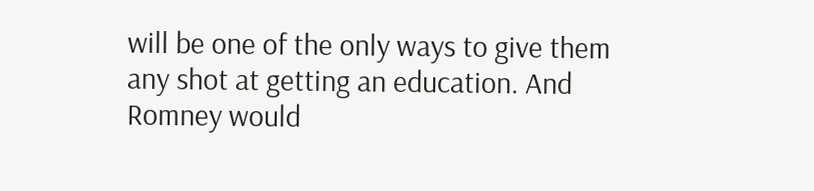will be one of the only ways to give them any shot at getting an education. And Romney would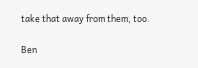take that away from them, too.

Ben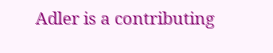Adler is a contributing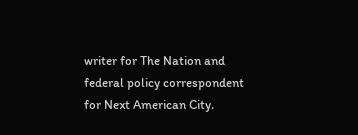writer for The Nation and federal policy correspondent for Next American City.